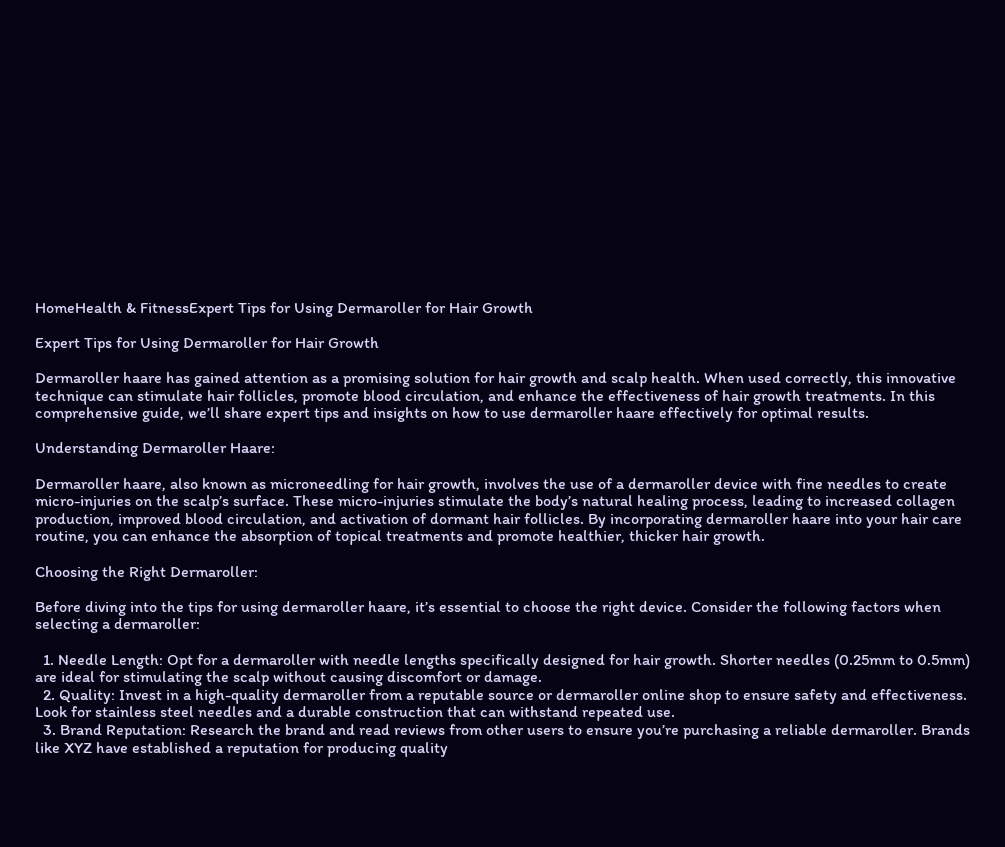HomeHealth & FitnessExpert Tips for Using Dermaroller for Hair Growth

Expert Tips for Using Dermaroller for Hair Growth

Dermaroller haare has gained attention as a promising solution for hair growth and scalp health. When used correctly, this innovative technique can stimulate hair follicles, promote blood circulation, and enhance the effectiveness of hair growth treatments. In this comprehensive guide, we’ll share expert tips and insights on how to use dermaroller haare effectively for optimal results.

Understanding Dermaroller Haare:

Dermaroller haare, also known as microneedling for hair growth, involves the use of a dermaroller device with fine needles to create micro-injuries on the scalp’s surface. These micro-injuries stimulate the body’s natural healing process, leading to increased collagen production, improved blood circulation, and activation of dormant hair follicles. By incorporating dermaroller haare into your hair care routine, you can enhance the absorption of topical treatments and promote healthier, thicker hair growth.

Choosing the Right Dermaroller:

Before diving into the tips for using dermaroller haare, it’s essential to choose the right device. Consider the following factors when selecting a dermaroller:

  1. Needle Length: Opt for a dermaroller with needle lengths specifically designed for hair growth. Shorter needles (0.25mm to 0.5mm) are ideal for stimulating the scalp without causing discomfort or damage.
  2. Quality: Invest in a high-quality dermaroller from a reputable source or dermaroller online shop to ensure safety and effectiveness. Look for stainless steel needles and a durable construction that can withstand repeated use.
  3. Brand Reputation: Research the brand and read reviews from other users to ensure you’re purchasing a reliable dermaroller. Brands like XYZ have established a reputation for producing quality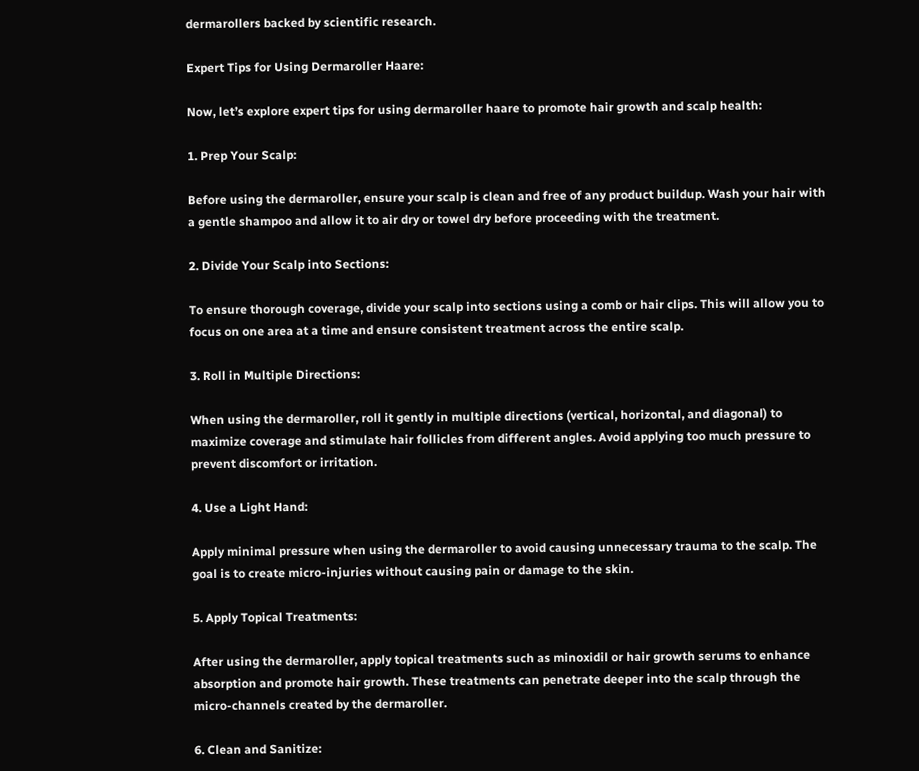dermarollers backed by scientific research.

Expert Tips for Using Dermaroller Haare:

Now, let’s explore expert tips for using dermaroller haare to promote hair growth and scalp health:

1. Prep Your Scalp:

Before using the dermaroller, ensure your scalp is clean and free of any product buildup. Wash your hair with a gentle shampoo and allow it to air dry or towel dry before proceeding with the treatment.

2. Divide Your Scalp into Sections:

To ensure thorough coverage, divide your scalp into sections using a comb or hair clips. This will allow you to focus on one area at a time and ensure consistent treatment across the entire scalp.

3. Roll in Multiple Directions:

When using the dermaroller, roll it gently in multiple directions (vertical, horizontal, and diagonal) to maximize coverage and stimulate hair follicles from different angles. Avoid applying too much pressure to prevent discomfort or irritation.

4. Use a Light Hand:

Apply minimal pressure when using the dermaroller to avoid causing unnecessary trauma to the scalp. The goal is to create micro-injuries without causing pain or damage to the skin.

5. Apply Topical Treatments:

After using the dermaroller, apply topical treatments such as minoxidil or hair growth serums to enhance absorption and promote hair growth. These treatments can penetrate deeper into the scalp through the micro-channels created by the dermaroller.

6. Clean and Sanitize: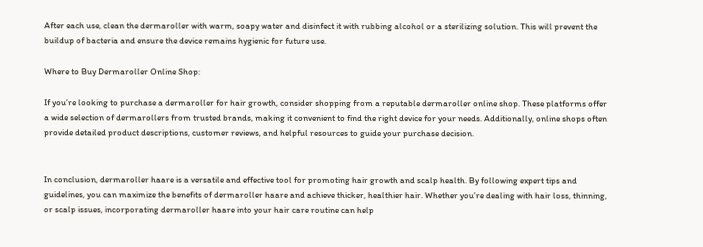After each use, clean the dermaroller with warm, soapy water and disinfect it with rubbing alcohol or a sterilizing solution. This will prevent the buildup of bacteria and ensure the device remains hygienic for future use.

Where to Buy Dermaroller Online Shop:

If you’re looking to purchase a dermaroller for hair growth, consider shopping from a reputable dermaroller online shop. These platforms offer a wide selection of dermarollers from trusted brands, making it convenient to find the right device for your needs. Additionally, online shops often provide detailed product descriptions, customer reviews, and helpful resources to guide your purchase decision.


In conclusion, dermaroller haare is a versatile and effective tool for promoting hair growth and scalp health. By following expert tips and guidelines, you can maximize the benefits of dermaroller haare and achieve thicker, healthier hair. Whether you’re dealing with hair loss, thinning, or scalp issues, incorporating dermaroller haare into your hair care routine can help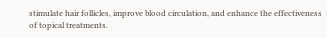stimulate hair follicles, improve blood circulation, and enhance the effectiveness of topical treatments.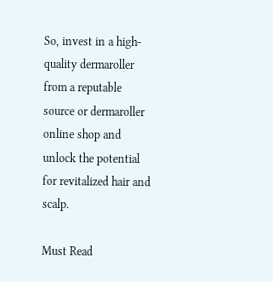So, invest in a high-quality dermaroller from a reputable source or dermaroller online shop and unlock the potential for revitalized hair and scalp.

Must Read